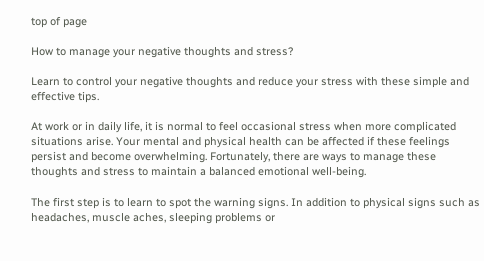top of page

How to manage your negative thoughts and stress?

Learn to control your negative thoughts and reduce your stress with these simple and effective tips.

At work or in daily life, it is normal to feel occasional stress when more complicated situations arise. Your mental and physical health can be affected if these feelings persist and become overwhelming. Fortunately, there are ways to manage these thoughts and stress to maintain a balanced emotional well-being.

The first step is to learn to spot the warning signs. In addition to physical signs such as headaches, muscle aches, sleeping problems or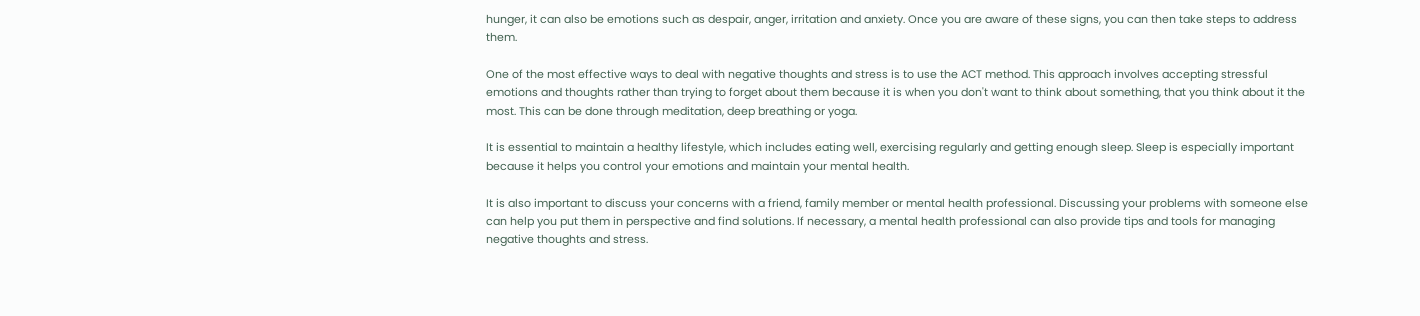hunger, it can also be emotions such as despair, anger, irritation and anxiety. Once you are aware of these signs, you can then take steps to address them.

One of the most effective ways to deal with negative thoughts and stress is to use the ACT method. This approach involves accepting stressful emotions and thoughts rather than trying to forget about them because it is when you don't want to think about something, that you think about it the most. This can be done through meditation, deep breathing or yoga.

It is essential to maintain a healthy lifestyle, which includes eating well, exercising regularly and getting enough sleep. Sleep is especially important because it helps you control your emotions and maintain your mental health.

It is also important to discuss your concerns with a friend, family member or mental health professional. Discussing your problems with someone else can help you put them in perspective and find solutions. If necessary, a mental health professional can also provide tips and tools for managing negative thoughts and stress.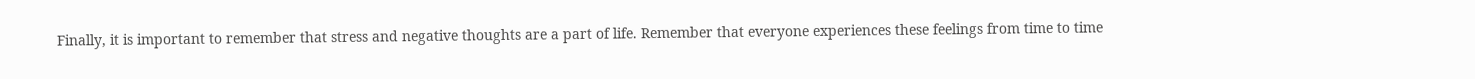Finally, it is important to remember that stress and negative thoughts are a part of life. Remember that everyone experiences these feelings from time to time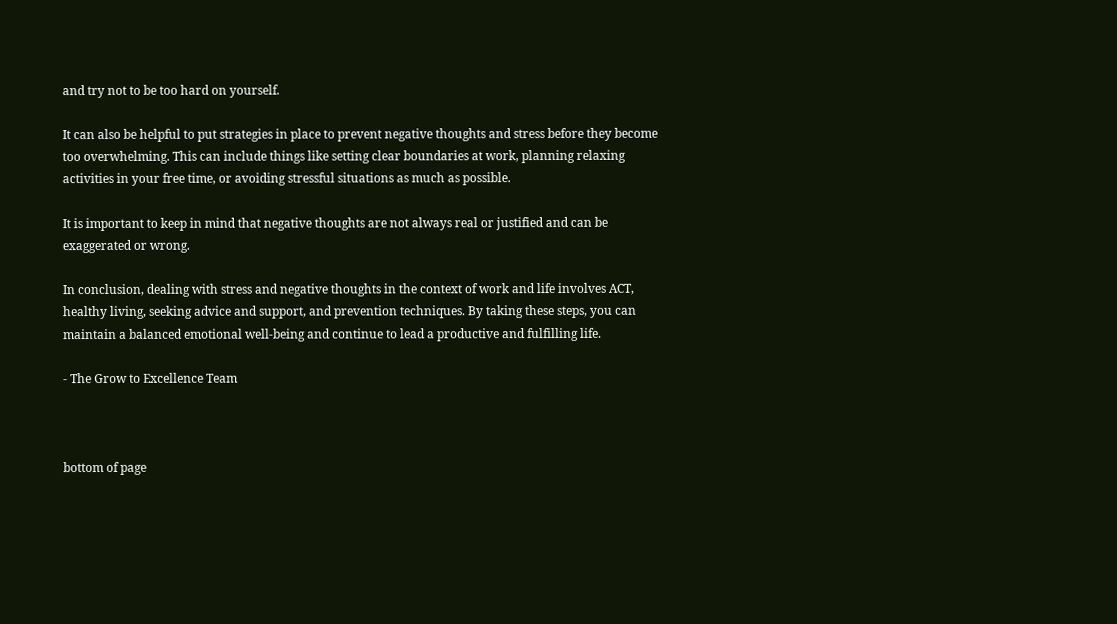and try not to be too hard on yourself.

It can also be helpful to put strategies in place to prevent negative thoughts and stress before they become too overwhelming. This can include things like setting clear boundaries at work, planning relaxing activities in your free time, or avoiding stressful situations as much as possible.

It is important to keep in mind that negative thoughts are not always real or justified and can be exaggerated or wrong.

In conclusion, dealing with stress and negative thoughts in the context of work and life involves ACT, healthy living, seeking advice and support, and prevention techniques. By taking these steps, you can maintain a balanced emotional well-being and continue to lead a productive and fulfilling life.

- The Grow to Excellence Team



bottom of page